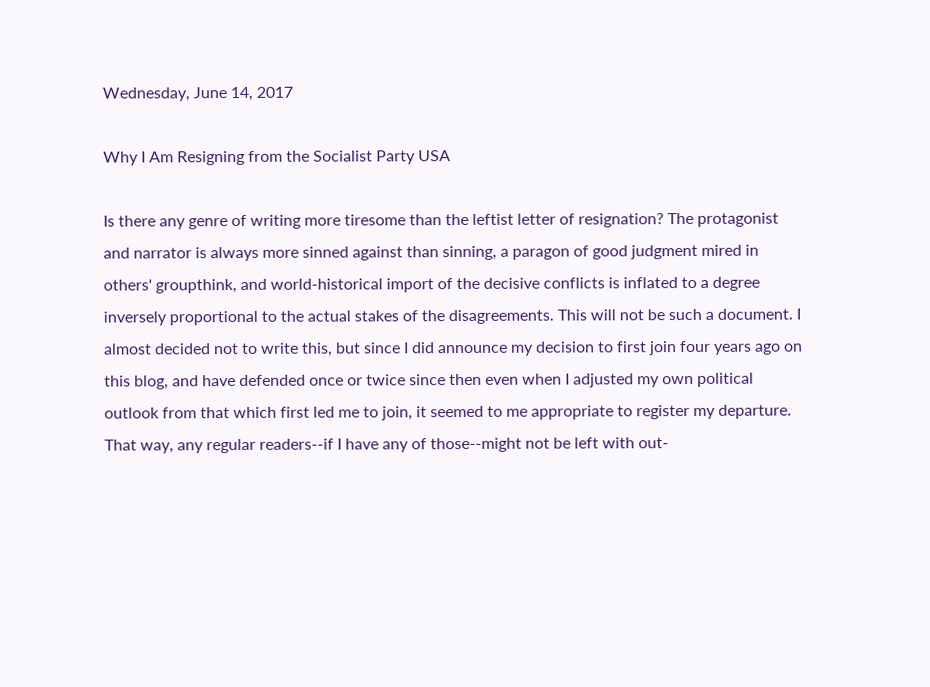Wednesday, June 14, 2017

Why I Am Resigning from the Socialist Party USA

Is there any genre of writing more tiresome than the leftist letter of resignation? The protagonist and narrator is always more sinned against than sinning, a paragon of good judgment mired in others' groupthink, and world-historical import of the decisive conflicts is inflated to a degree inversely proportional to the actual stakes of the disagreements. This will not be such a document. I almost decided not to write this, but since I did announce my decision to first join four years ago on this blog, and have defended once or twice since then even when I adjusted my own political outlook from that which first led me to join, it seemed to me appropriate to register my departure. That way, any regular readers--if I have any of those--might not be left with out-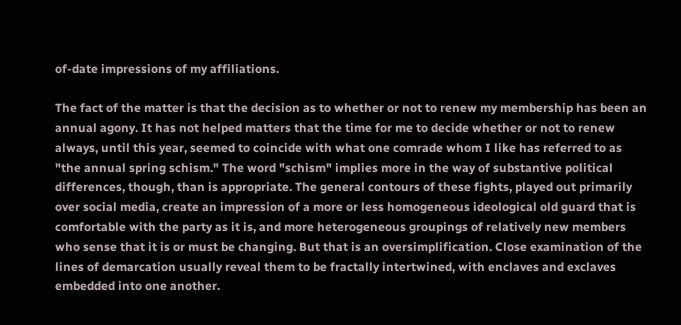of-date impressions of my affiliations.

The fact of the matter is that the decision as to whether or not to renew my membership has been an annual agony. It has not helped matters that the time for me to decide whether or not to renew always, until this year, seemed to coincide with what one comrade whom I like has referred to as "the annual spring schism." The word "schism" implies more in the way of substantive political differences, though, than is appropriate. The general contours of these fights, played out primarily over social media, create an impression of a more or less homogeneous ideological old guard that is comfortable with the party as it is, and more heterogeneous groupings of relatively new members who sense that it is or must be changing. But that is an oversimplification. Close examination of the lines of demarcation usually reveal them to be fractally intertwined, with enclaves and exclaves embedded into one another.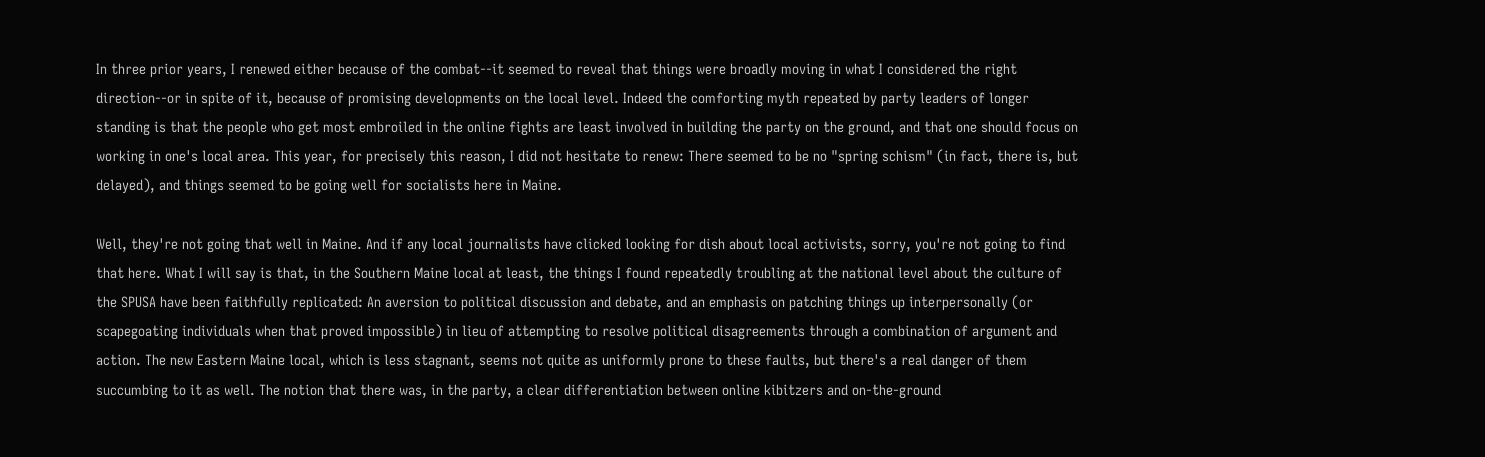In three prior years, I renewed either because of the combat--it seemed to reveal that things were broadly moving in what I considered the right direction--or in spite of it, because of promising developments on the local level. Indeed the comforting myth repeated by party leaders of longer standing is that the people who get most embroiled in the online fights are least involved in building the party on the ground, and that one should focus on working in one's local area. This year, for precisely this reason, I did not hesitate to renew: There seemed to be no "spring schism" (in fact, there is, but delayed), and things seemed to be going well for socialists here in Maine.

Well, they're not going that well in Maine. And if any local journalists have clicked looking for dish about local activists, sorry, you're not going to find that here. What I will say is that, in the Southern Maine local at least, the things I found repeatedly troubling at the national level about the culture of the SPUSA have been faithfully replicated: An aversion to political discussion and debate, and an emphasis on patching things up interpersonally (or scapegoating individuals when that proved impossible) in lieu of attempting to resolve political disagreements through a combination of argument and action. The new Eastern Maine local, which is less stagnant, seems not quite as uniformly prone to these faults, but there's a real danger of them succumbing to it as well. The notion that there was, in the party, a clear differentiation between online kibitzers and on-the-ground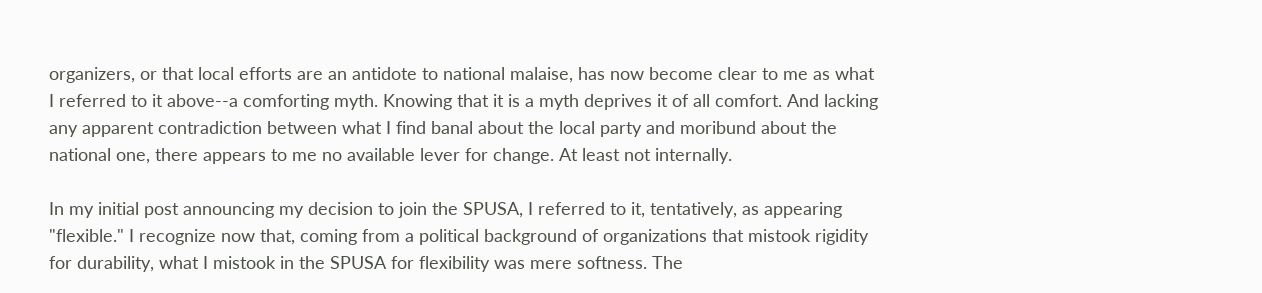organizers, or that local efforts are an antidote to national malaise, has now become clear to me as what I referred to it above--a comforting myth. Knowing that it is a myth deprives it of all comfort. And lacking any apparent contradiction between what I find banal about the local party and moribund about the national one, there appears to me no available lever for change. At least not internally.

In my initial post announcing my decision to join the SPUSA, I referred to it, tentatively, as appearing "flexible." I recognize now that, coming from a political background of organizations that mistook rigidity for durability, what I mistook in the SPUSA for flexibility was mere softness. The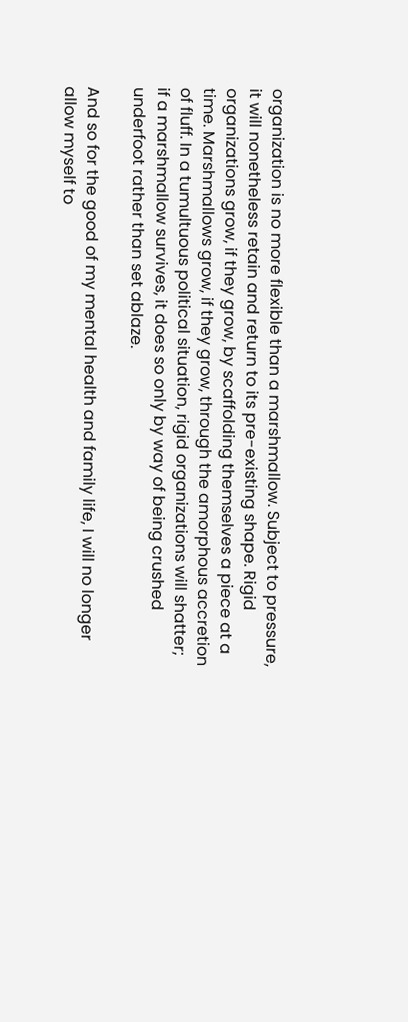organization is no more flexible than a marshmallow. Subject to pressure, it will nonetheless retain and return to its pre-existing shape. Rigid organizations grow, if they grow, by scaffolding themselves a piece at a time. Marshmallows grow, if they grow, through the amorphous accretion of fluff. In a tumultuous political situation, rigid organizations will shatter; if a marshmallow survives, it does so only by way of being crushed underfoot rather than set ablaze.

And so for the good of my mental health and family life, I will no longer allow myself to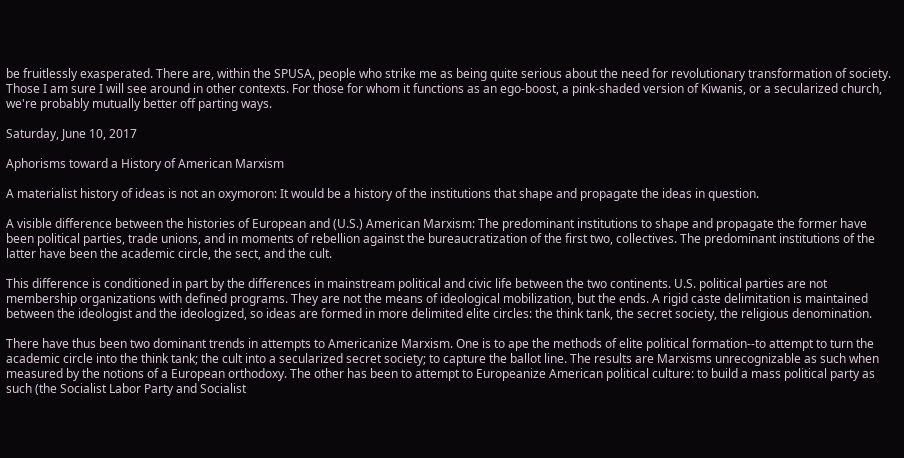be fruitlessly exasperated. There are, within the SPUSA, people who strike me as being quite serious about the need for revolutionary transformation of society. Those I am sure I will see around in other contexts. For those for whom it functions as an ego-boost, a pink-shaded version of Kiwanis, or a secularized church, we're probably mutually better off parting ways.

Saturday, June 10, 2017

Aphorisms toward a History of American Marxism

A materialist history of ideas is not an oxymoron: It would be a history of the institutions that shape and propagate the ideas in question.

A visible difference between the histories of European and (U.S.) American Marxism: The predominant institutions to shape and propagate the former have been political parties, trade unions, and in moments of rebellion against the bureaucratization of the first two, collectives. The predominant institutions of the latter have been the academic circle, the sect, and the cult.

This difference is conditioned in part by the differences in mainstream political and civic life between the two continents. U.S. political parties are not membership organizations with defined programs. They are not the means of ideological mobilization, but the ends. A rigid caste delimitation is maintained between the ideologist and the ideologized, so ideas are formed in more delimited elite circles: the think tank, the secret society, the religious denomination.

There have thus been two dominant trends in attempts to Americanize Marxism. One is to ape the methods of elite political formation--to attempt to turn the academic circle into the think tank; the cult into a secularized secret society; to capture the ballot line. The results are Marxisms unrecognizable as such when measured by the notions of a European orthodoxy. The other has been to attempt to Europeanize American political culture: to build a mass political party as such (the Socialist Labor Party and Socialist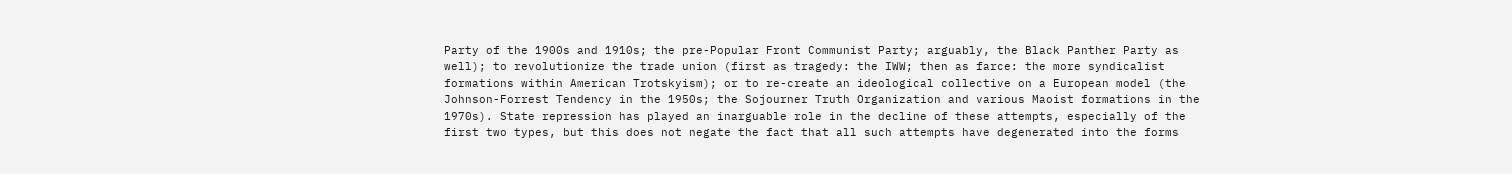Party of the 1900s and 1910s; the pre-Popular Front Communist Party; arguably, the Black Panther Party as well); to revolutionize the trade union (first as tragedy: the IWW; then as farce: the more syndicalist formations within American Trotskyism); or to re-create an ideological collective on a European model (the Johnson-Forrest Tendency in the 1950s; the Sojourner Truth Organization and various Maoist formations in the 1970s). State repression has played an inarguable role in the decline of these attempts, especially of the first two types, but this does not negate the fact that all such attempts have degenerated into the forms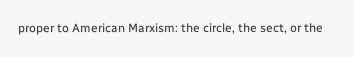proper to American Marxism: the circle, the sect, or the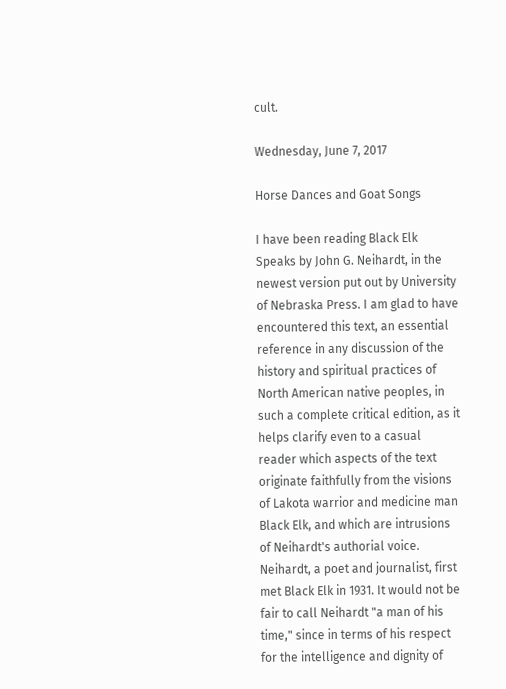cult.

Wednesday, June 7, 2017

Horse Dances and Goat Songs

I have been reading Black Elk Speaks by John G. Neihardt, in the newest version put out by University of Nebraska Press. I am glad to have encountered this text, an essential reference in any discussion of the history and spiritual practices of North American native peoples, in such a complete critical edition, as it helps clarify even to a casual reader which aspects of the text originate faithfully from the visions of Lakota warrior and medicine man Black Elk, and which are intrusions of Neihardt's authorial voice. Neihardt, a poet and journalist, first met Black Elk in 1931. It would not be fair to call Neihardt "a man of his time," since in terms of his respect for the intelligence and dignity of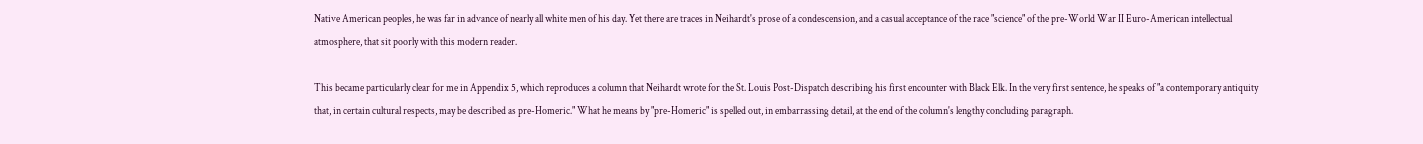Native American peoples, he was far in advance of nearly all white men of his day. Yet there are traces in Neihardt's prose of a condescension, and a casual acceptance of the race "science" of the pre-World War II Euro-American intellectual atmosphere, that sit poorly with this modern reader.

This became particularly clear for me in Appendix 5, which reproduces a column that Neihardt wrote for the St. Louis Post-Dispatch describing his first encounter with Black Elk. In the very first sentence, he speaks of "a contemporary antiquity that, in certain cultural respects, may be described as pre-Homeric." What he means by "pre-Homeric" is spelled out, in embarrassing detail, at the end of the column's lengthy concluding paragraph.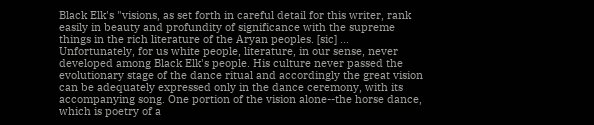Black Elk's "visions, as set forth in careful detail for this writer, rank easily in beauty and profundity of significance with the supreme things in the rich literature of the Aryan peoples. [sic] ... Unfortunately, for us white people, literature, in our sense, never developed among Black Elk's people. His culture never passed the evolutionary stage of the dance ritual and accordingly the great vision can be adequately expressed only in the dance ceremony, with its accompanying song. One portion of the vision alone--the horse dance, which is poetry of a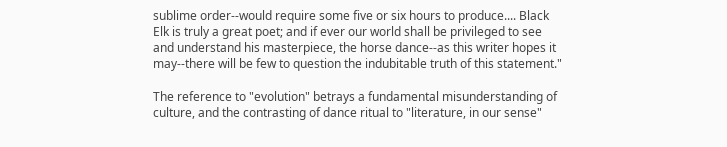sublime order--would require some five or six hours to produce.... Black Elk is truly a great poet; and if ever our world shall be privileged to see and understand his masterpiece, the horse dance--as this writer hopes it may--there will be few to question the indubitable truth of this statement."

The reference to "evolution" betrays a fundamental misunderstanding of culture, and the contrasting of dance ritual to "literature, in our sense"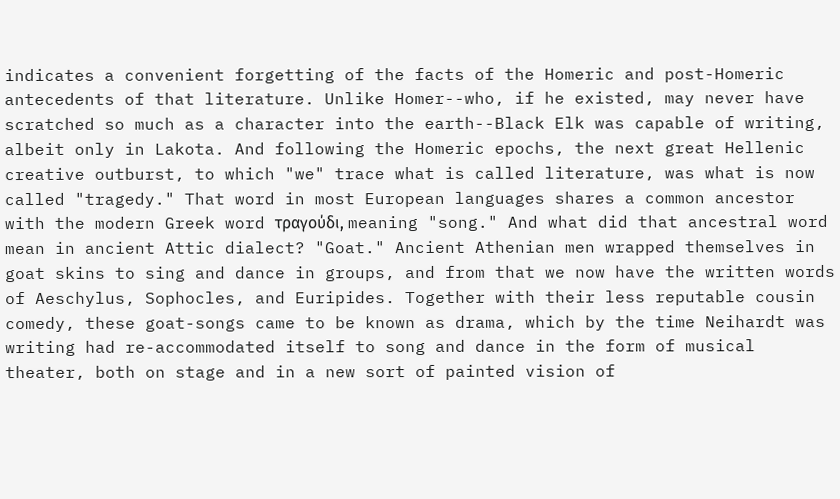indicates a convenient forgetting of the facts of the Homeric and post-Homeric antecedents of that literature. Unlike Homer--who, if he existed, may never have scratched so much as a character into the earth--Black Elk was capable of writing, albeit only in Lakota. And following the Homeric epochs, the next great Hellenic creative outburst, to which "we" trace what is called literature, was what is now called "tragedy." That word in most European languages shares a common ancestor with the modern Greek word τραγούδι, meaning "song." And what did that ancestral word mean in ancient Attic dialect? "Goat." Ancient Athenian men wrapped themselves in goat skins to sing and dance in groups, and from that we now have the written words of Aeschylus, Sophocles, and Euripides. Together with their less reputable cousin comedy, these goat-songs came to be known as drama, which by the time Neihardt was writing had re-accommodated itself to song and dance in the form of musical theater, both on stage and in a new sort of painted vision of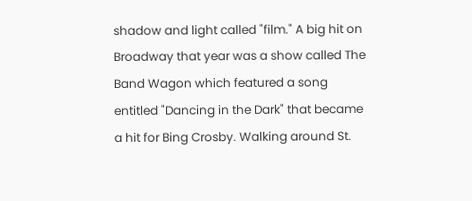shadow and light called "film." A big hit on Broadway that year was a show called The Band Wagon which featured a song entitled "Dancing in the Dark" that became a hit for Bing Crosby. Walking around St.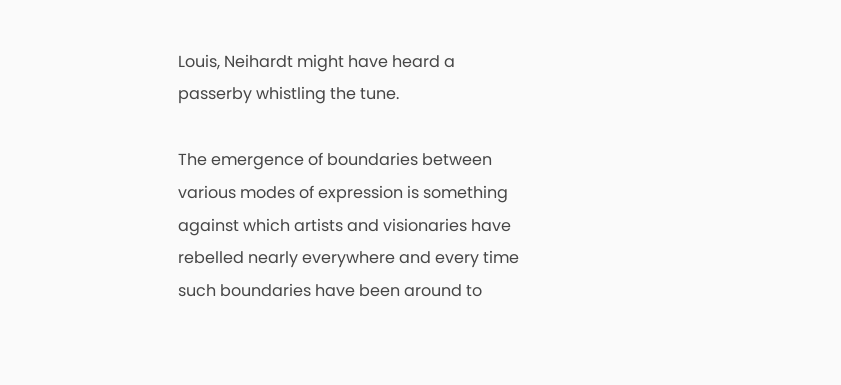Louis, Neihardt might have heard a passerby whistling the tune.

The emergence of boundaries between various modes of expression is something against which artists and visionaries have rebelled nearly everywhere and every time such boundaries have been around to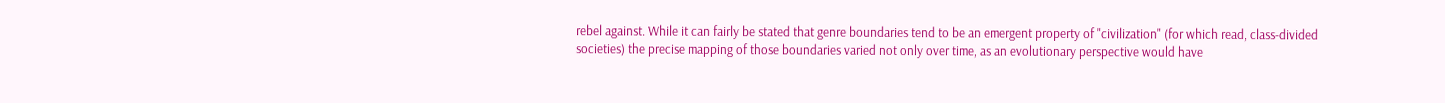rebel against. While it can fairly be stated that genre boundaries tend to be an emergent property of "civilization" (for which read, class-divided societies) the precise mapping of those boundaries varied not only over time, as an evolutionary perspective would have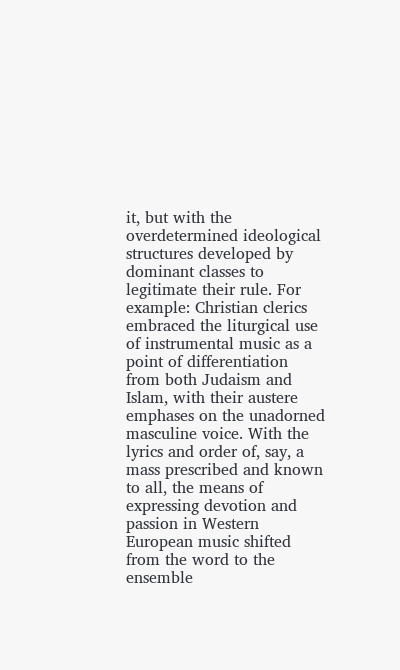it, but with the overdetermined ideological structures developed by dominant classes to legitimate their rule. For example: Christian clerics embraced the liturgical use of instrumental music as a point of differentiation from both Judaism and Islam, with their austere emphases on the unadorned masculine voice. With the lyrics and order of, say, a mass prescribed and known to all, the means of expressing devotion and passion in Western European music shifted from the word to the ensemble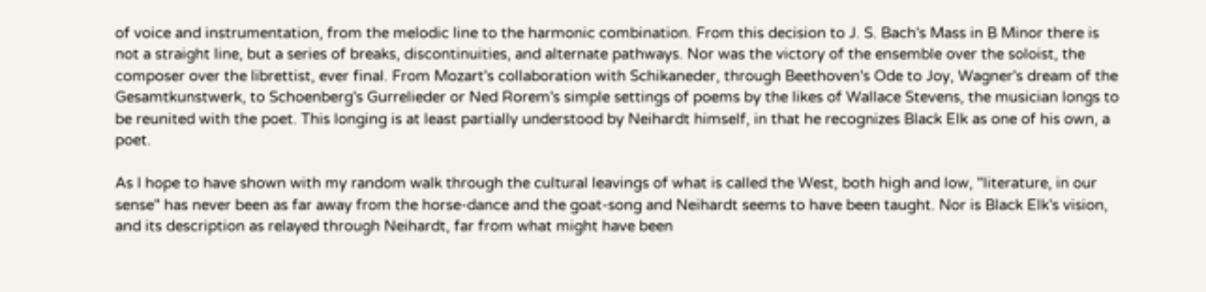of voice and instrumentation, from the melodic line to the harmonic combination. From this decision to J. S. Bach's Mass in B Minor there is not a straight line, but a series of breaks, discontinuities, and alternate pathways. Nor was the victory of the ensemble over the soloist, the composer over the librettist, ever final. From Mozart's collaboration with Schikaneder, through Beethoven's Ode to Joy, Wagner's dream of the Gesamtkunstwerk, to Schoenberg's Gurrelieder or Ned Rorem's simple settings of poems by the likes of Wallace Stevens, the musician longs to be reunited with the poet. This longing is at least partially understood by Neihardt himself, in that he recognizes Black Elk as one of his own, a poet.

As I hope to have shown with my random walk through the cultural leavings of what is called the West, both high and low, "literature, in our sense" has never been as far away from the horse-dance and the goat-song and Neihardt seems to have been taught. Nor is Black Elk's vision, and its description as relayed through Neihardt, far from what might have been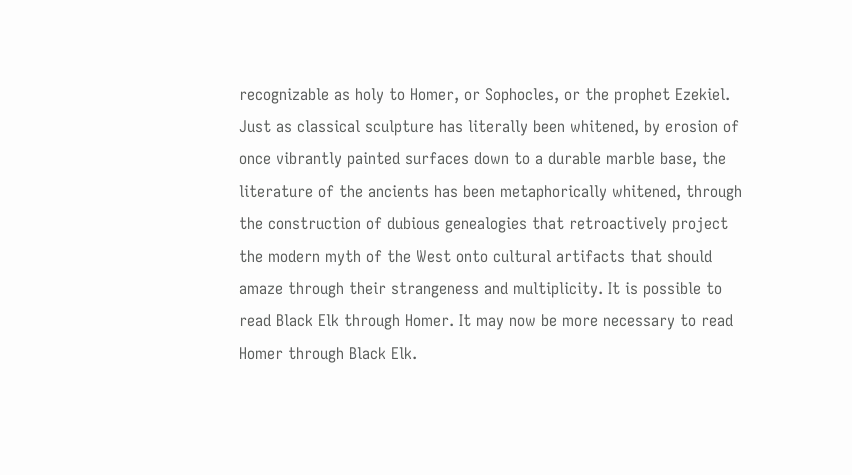recognizable as holy to Homer, or Sophocles, or the prophet Ezekiel. Just as classical sculpture has literally been whitened, by erosion of once vibrantly painted surfaces down to a durable marble base, the literature of the ancients has been metaphorically whitened, through the construction of dubious genealogies that retroactively project the modern myth of the West onto cultural artifacts that should amaze through their strangeness and multiplicity. It is possible to read Black Elk through Homer. It may now be more necessary to read Homer through Black Elk.